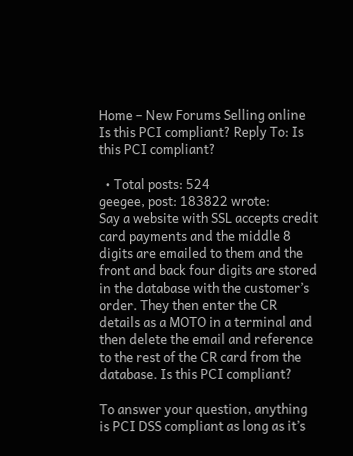Home – New Forums Selling online Is this PCI compliant? Reply To: Is this PCI compliant?

  • Total posts: 524
geegee, post: 183822 wrote:
Say a website with SSL accepts credit card payments and the middle 8 digits are emailed to them and the front and back four digits are stored in the database with the customer’s order. They then enter the CR details as a MOTO in a terminal and then delete the email and reference to the rest of the CR card from the database. Is this PCI compliant?

To answer your question, anything is PCI DSS compliant as long as it’s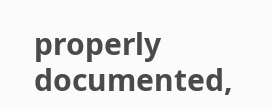properly documented,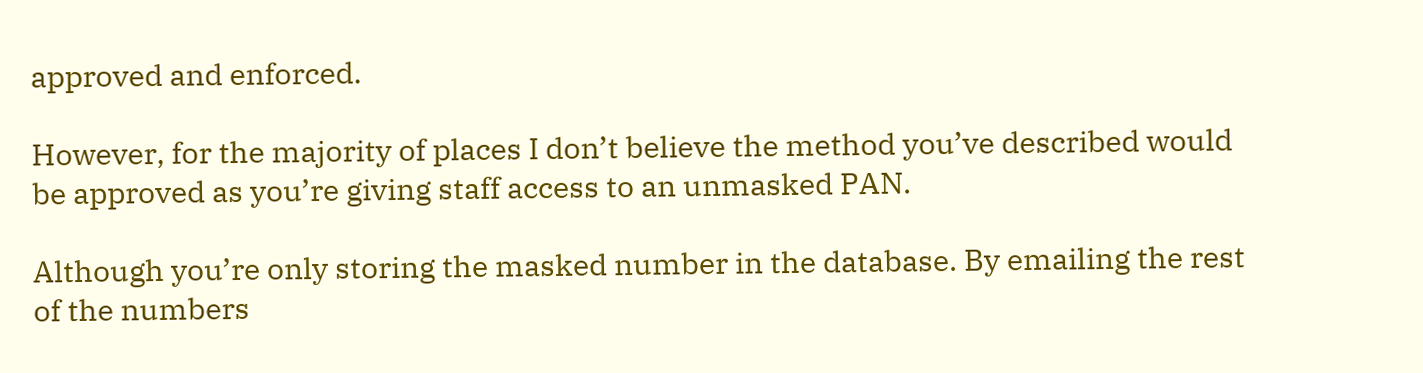approved and enforced.

However, for the majority of places I don’t believe the method you’ve described would be approved as you’re giving staff access to an unmasked PAN.

Although you’re only storing the masked number in the database. By emailing the rest of the numbers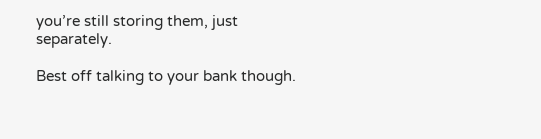you’re still storing them, just separately.

Best off talking to your bank though.